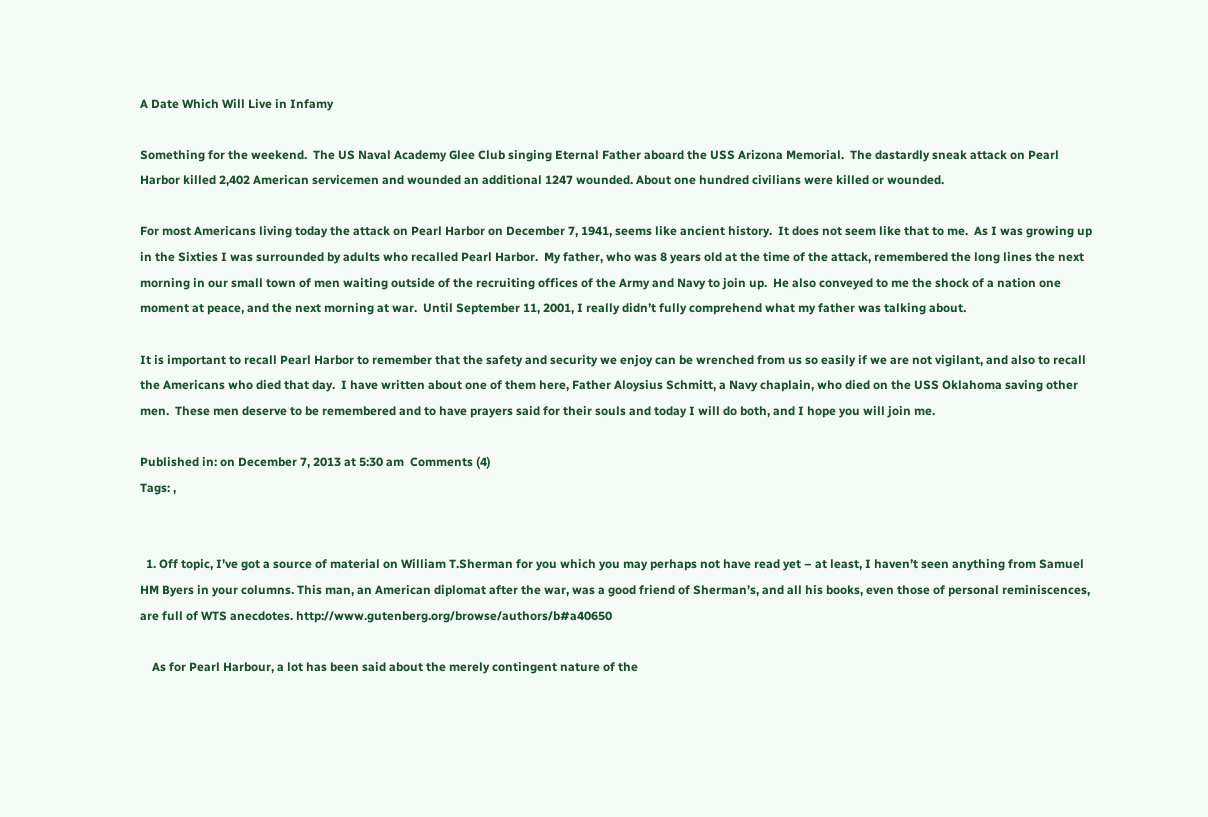A Date Which Will Live in Infamy

Something for the weekend.  The US Naval Academy Glee Club singing Eternal Father aboard the USS Arizona Memorial.  The dastardly sneak attack on Pearl Harbor killed 2,402 American servicemen and wounded an additional 1247 wounded. About one hundred civilians were killed or wounded.

For most Americans living today the attack on Pearl Harbor on December 7, 1941, seems like ancient history.  It does not seem like that to me.  As I was growing up in the Sixties I was surrounded by adults who recalled Pearl Harbor.  My father, who was 8 years old at the time of the attack, remembered the long lines the next morning in our small town of men waiting outside of the recruiting offices of the Army and Navy to join up.  He also conveyed to me the shock of a nation one moment at peace, and the next morning at war.  Until September 11, 2001, I really didn’t fully comprehend what my father was talking about.

It is important to recall Pearl Harbor to remember that the safety and security we enjoy can be wrenched from us so easily if we are not vigilant, and also to recall the Americans who died that day.  I have written about one of them here, Father Aloysius Schmitt, a Navy chaplain, who died on the USS Oklahoma saving other men.  These men deserve to be remembered and to have prayers said for their souls and today I will do both, and I hope you will join me.

Published in: on December 7, 2013 at 5:30 am  Comments (4)
Tags: ,


  1. Off topic, I’ve got a source of material on William T.Sherman for you which you may perhaps not have read yet – at least, I haven’t seen anything from Samuel HM Byers in your columns. This man, an American diplomat after the war, was a good friend of Sherman’s, and all his books, even those of personal reminiscences, are full of WTS anecdotes. http://www.gutenberg.org/browse/authors/b#a40650

    As for Pearl Harbour, a lot has been said about the merely contingent nature of the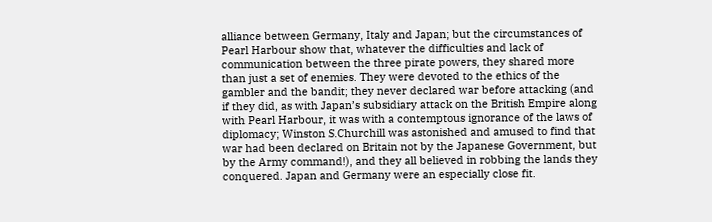alliance between Germany, Italy and Japan; but the circumstances of Pearl Harbour show that, whatever the difficulties and lack of communication between the three pirate powers, they shared more than just a set of enemies. They were devoted to the ethics of the gambler and the bandit; they never declared war before attacking (and if they did, as with Japan’s subsidiary attack on the British Empire along with Pearl Harbour, it was with a contemptous ignorance of the laws of diplomacy; Winston S.Churchill was astonished and amused to find that war had been declared on Britain not by the Japanese Government, but by the Army command!), and they all believed in robbing the lands they conquered. Japan and Germany were an especially close fit.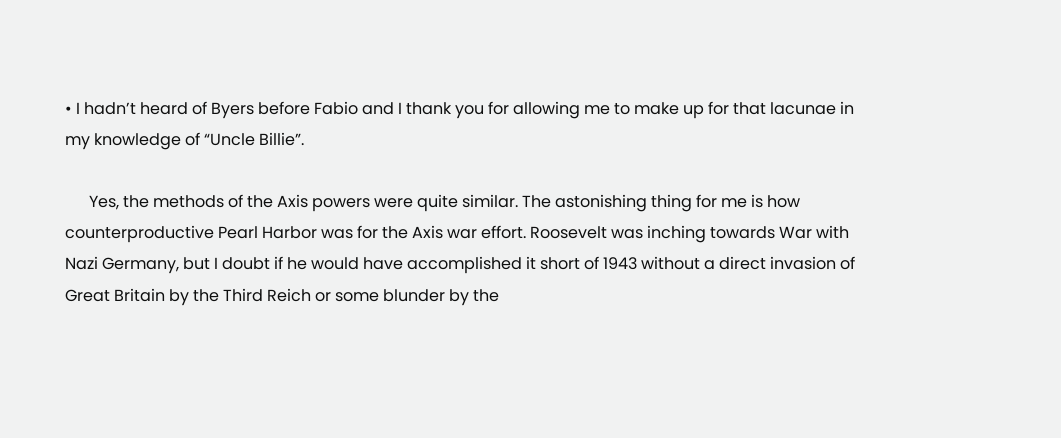• I hadn’t heard of Byers before Fabio and I thank you for allowing me to make up for that lacunae in my knowledge of “Uncle Billie”.

      Yes, the methods of the Axis powers were quite similar. The astonishing thing for me is how counterproductive Pearl Harbor was for the Axis war effort. Roosevelt was inching towards War with Nazi Germany, but I doubt if he would have accomplished it short of 1943 without a direct invasion of Great Britain by the Third Reich or some blunder by the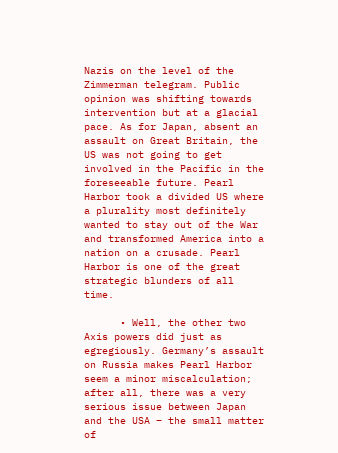Nazis on the level of the Zimmerman telegram. Public opinion was shifting towards intervention but at a glacial pace. As for Japan, absent an assault on Great Britain, the US was not going to get involved in the Pacific in the foreseeable future. Pearl Harbor took a divided US where a plurality most definitely wanted to stay out of the War and transformed America into a nation on a crusade. Pearl Harbor is one of the great strategic blunders of all time.

      • Well, the other two Axis powers did just as egregiously. Germany’s assault on Russia makes Pearl Harbor seem a minor miscalculation; after all, there was a very serious issue between Japan and the USA – the small matter of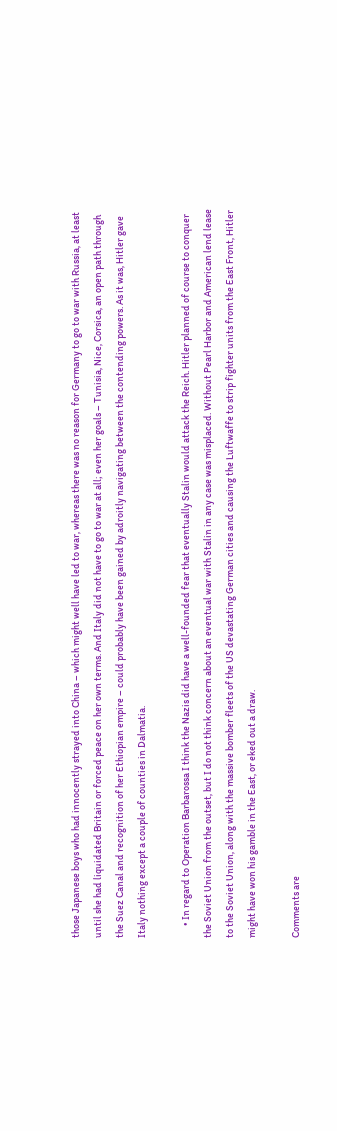those Japanese boys who had innocently strayed into China – which might well have led to war, whereas there was no reason for Germany to go to war with Russia, at least until she had liquidated Britain or forced peace on her own terms. And Italy did not have to go to war at all; even her goals – Tunisia, Nice, Corsica, an open path through the Suez Canal and recognition of her Ethiopian empire – could probably have been gained by adroitly navigating between the contending powers. As it was, Hitler gave Italy nothing except a couple of counties in Dalmatia.

      • In regard to Operation Barbarossa I think the Nazis did have a well-founded fear that eventually Stalin would attack the Reich. Hitler planned of course to conquer the Soviet Union from the outset, but I do not think concern about an eventual war with Stalin in any case was misplaced. Without Pearl Harbor and American lend lease to the Soviet Union, along with the massive bomber fleets of the US devastating German cities and causing the Luftwaffe to strip fighter units from the East Front, Hitler might have won his gamble in the East, or eked out a draw.

Comments are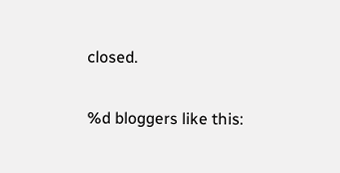closed.

%d bloggers like this: